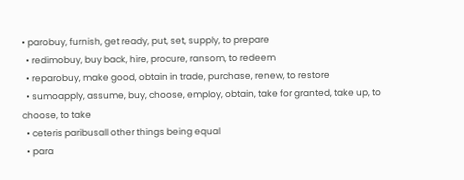• parobuy, furnish, get ready, put, set, supply, to prepare
  • redimobuy, buy back, hire, procure, ransom, to redeem
  • reparobuy, make good, obtain in trade, purchase, renew, to restore
  • sumoapply, assume, buy, choose, employ, obtain, take for granted, take up, to choose, to take
  • ceteris paribusall other things being equal
  • para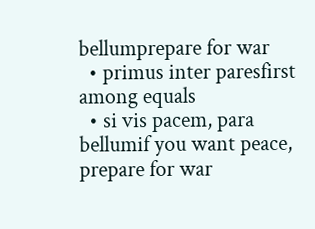bellumprepare for war
  • primus inter paresfirst among equals
  • si vis pacem, para bellumif you want peace, prepare for war